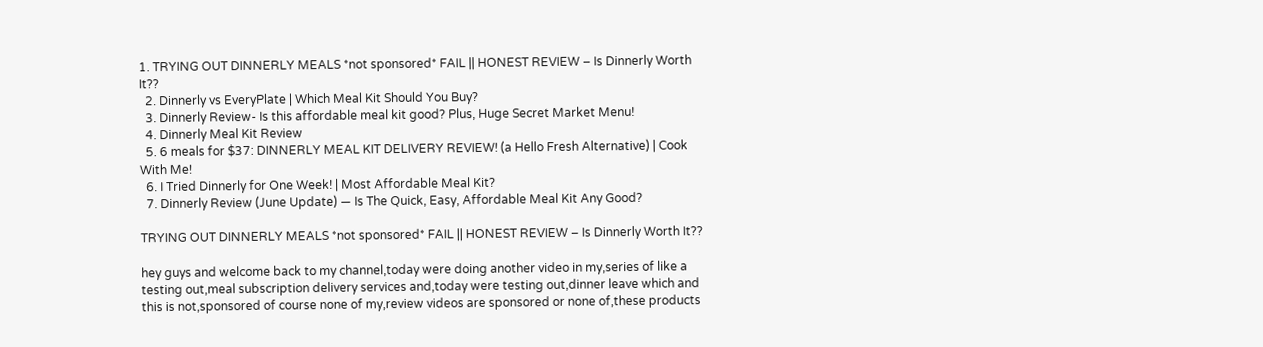1. TRYING OUT DINNERLY MEALS *not sponsored* FAIL || HONEST REVIEW – Is Dinnerly Worth It??
  2. Dinnerly vs EveryPlate | Which Meal Kit Should You Buy?
  3. Dinnerly Review- Is this affordable meal kit good? Plus, Huge Secret Market Menu!
  4. Dinnerly Meal Kit Review
  5. 6 meals for $37: DINNERLY MEAL KIT DELIVERY REVIEW! (a Hello Fresh Alternative) | Cook With Me!
  6. I Tried Dinnerly for One Week! | Most Affordable Meal Kit?
  7. Dinnerly Review (June Update) — Is The Quick, Easy, Affordable Meal Kit Any Good?

TRYING OUT DINNERLY MEALS *not sponsored* FAIL || HONEST REVIEW – Is Dinnerly Worth It??

hey guys and welcome back to my channel,today were doing another video in my,series of like a testing out,meal subscription delivery services and,today were testing out,dinner leave which and this is not,sponsored of course none of my,review videos are sponsored or none of,these products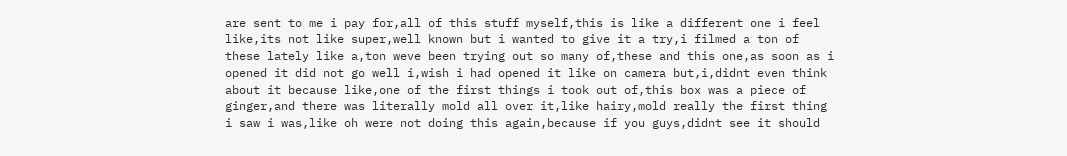are sent to me i pay for,all of this stuff myself,this is like a different one i feel like,its not like super,well known but i wanted to give it a try,i filmed a ton of these lately like a,ton weve been trying out so many of,these and this one,as soon as i opened it did not go well i,wish i had opened it like on camera but,i,didnt even think about it because like,one of the first things i took out of,this box was a piece of ginger,and there was literally mold all over it,like hairy,mold really the first thing i saw i was,like oh were not doing this again,because if you guys,didnt see it should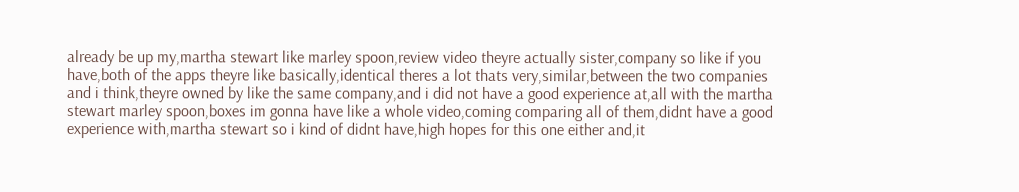already be up my,martha stewart like marley spoon,review video theyre actually sister,company so like if you have,both of the apps theyre like basically,identical theres a lot thats very,similar,between the two companies and i think,theyre owned by like the same company,and i did not have a good experience at,all with the martha stewart marley spoon,boxes im gonna have like a whole video,coming comparing all of them,didnt have a good experience with,martha stewart so i kind of didnt have,high hopes for this one either and,it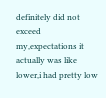definitely did not exceed my,expectations it actually was like lower,i had pretty low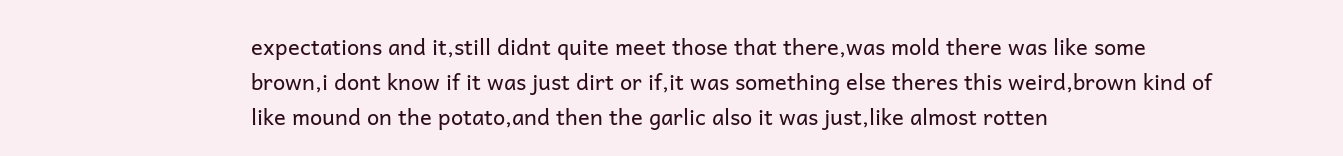expectations and it,still didnt quite meet those that there,was mold there was like some brown,i dont know if it was just dirt or if,it was something else theres this weird,brown kind of like mound on the potato,and then the garlic also it was just,like almost rotten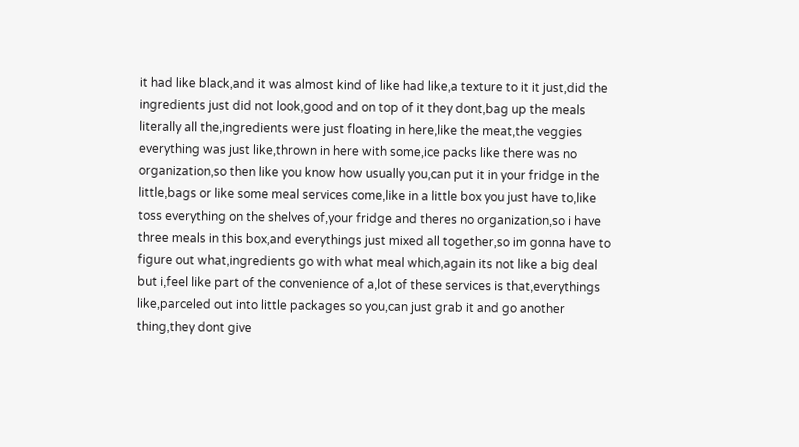it had like black,and it was almost kind of like had like,a texture to it it just,did the ingredients just did not look,good and on top of it they dont,bag up the meals literally all the,ingredients were just floating in here,like the meat,the veggies everything was just like,thrown in here with some,ice packs like there was no organization,so then like you know how usually you,can put it in your fridge in the little,bags or like some meal services come,like in a little box you just have to,like toss everything on the shelves of,your fridge and theres no organization,so i have three meals in this box,and everythings just mixed all together,so im gonna have to figure out what,ingredients go with what meal which,again its not like a big deal but i,feel like part of the convenience of a,lot of these services is that,everythings like,parceled out into little packages so you,can just grab it and go another thing,they dont give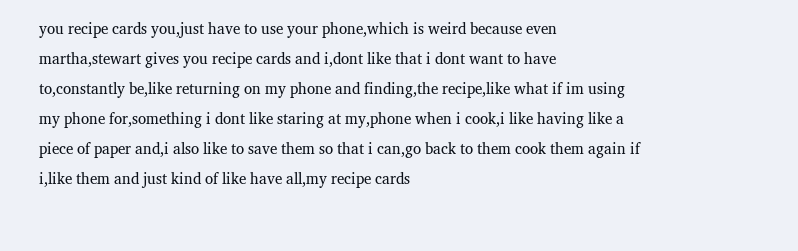you recipe cards you,just have to use your phone,which is weird because even martha,stewart gives you recipe cards and i,dont like that i dont want to have to,constantly be,like returning on my phone and finding,the recipe,like what if im using my phone for,something i dont like staring at my,phone when i cook,i like having like a piece of paper and,i also like to save them so that i can,go back to them cook them again if i,like them and just kind of like have all,my recipe cards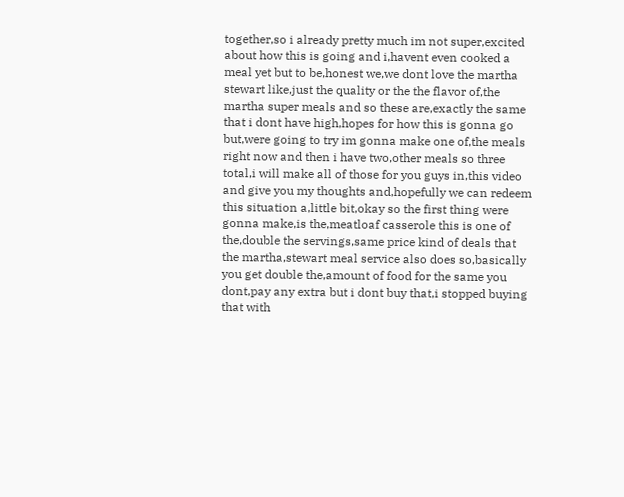together,so i already pretty much im not super,excited about how this is going and i,havent even cooked a meal yet but to be,honest we,we dont love the martha stewart like,just the quality or the the flavor of,the martha super meals and so these are,exactly the same that i dont have high,hopes for how this is gonna go but,were going to try im gonna make one of,the meals right now and then i have two,other meals so three total,i will make all of those for you guys in,this video and give you my thoughts and,hopefully we can redeem this situation a,little bit,okay so the first thing were gonna make,is the,meatloaf casserole this is one of the,double the servings,same price kind of deals that the martha,stewart meal service also does so,basically you get double the,amount of food for the same you dont,pay any extra but i dont buy that,i stopped buying that with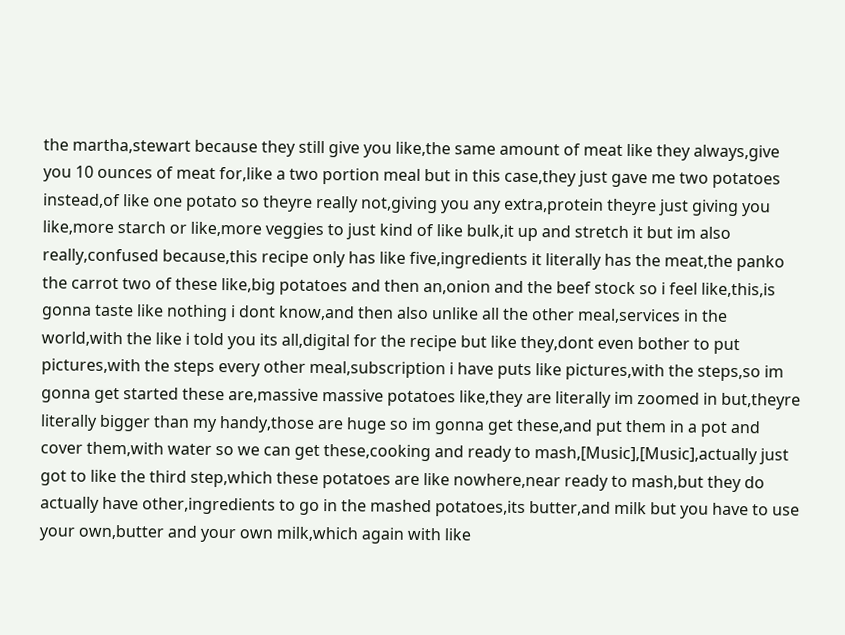the martha,stewart because they still give you like,the same amount of meat like they always,give you 10 ounces of meat for,like a two portion meal but in this case,they just gave me two potatoes instead,of like one potato so theyre really not,giving you any extra,protein theyre just giving you like,more starch or like,more veggies to just kind of like bulk,it up and stretch it but im also really,confused because,this recipe only has like five,ingredients it literally has the meat,the panko the carrot two of these like,big potatoes and then an,onion and the beef stock so i feel like,this,is gonna taste like nothing i dont know,and then also unlike all the other meal,services in the world,with the like i told you its all,digital for the recipe but like they,dont even bother to put pictures,with the steps every other meal,subscription i have puts like pictures,with the steps,so im gonna get started these are,massive massive potatoes like,they are literally im zoomed in but,theyre literally bigger than my handy,those are huge so im gonna get these,and put them in a pot and cover them,with water so we can get these,cooking and ready to mash,[Music],[Music],actually just got to like the third step,which these potatoes are like nowhere,near ready to mash,but they do actually have other,ingredients to go in the mashed potatoes,its butter,and milk but you have to use your own,butter and your own milk,which again with like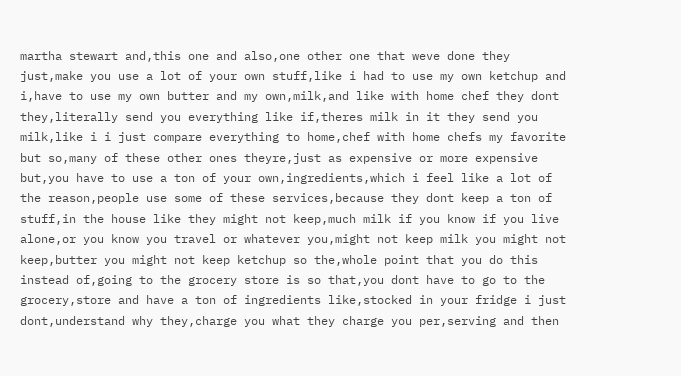martha stewart and,this one and also,one other one that weve done they just,make you use a lot of your own stuff,like i had to use my own ketchup and i,have to use my own butter and my own,milk,and like with home chef they dont they,literally send you everything like if,theres milk in it they send you milk,like i i just compare everything to home,chef with home chefs my favorite but so,many of these other ones theyre,just as expensive or more expensive but,you have to use a ton of your own,ingredients,which i feel like a lot of the reason,people use some of these services,because they dont keep a ton of stuff,in the house like they might not keep,much milk if you know if you live alone,or you know you travel or whatever you,might not keep milk you might not keep,butter you might not keep ketchup so the,whole point that you do this instead of,going to the grocery store is so that,you dont have to go to the grocery,store and have a ton of ingredients like,stocked in your fridge i just dont,understand why they,charge you what they charge you per,serving and then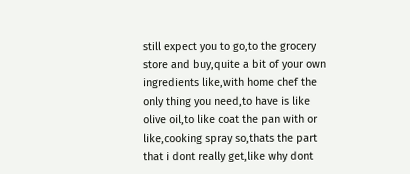still expect you to go,to the grocery store and buy,quite a bit of your own ingredients like,with home chef the only thing you need,to have is like olive oil,to like coat the pan with or like,cooking spray so,thats the part that i dont really get,like why dont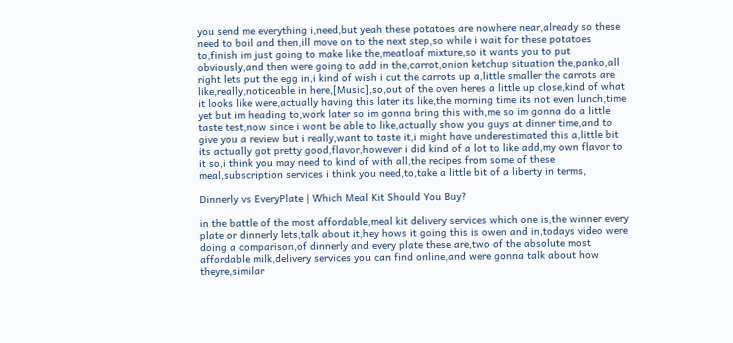you send me everything i,need,but yeah these potatoes are nowhere near,already so these need to boil and then,ill move on to the next step,so while i wait for these potatoes to,finish im just going to make like the,meatloaf mixture,so it wants you to put obviously,and then were going to add in the,carrot,onion ketchup situation the,panko,all right lets put the egg in,i kind of wish i cut the carrots up a,little smaller the carrots are like,really,noticeable in here,[Music],so,out of the oven heres a little up close,kind of what it looks like were,actually having this later its like,the morning time its not even lunch,time yet but im heading to,work later so im gonna bring this with,me so im gonna do a little taste test,now since i wont be able to like,actually show you guys at dinner time,and to give you a review but i really,want to taste it,i might have underestimated this a,little bit its actually got pretty good,flavor,however i did kind of a lot to like add,my own flavor to it so,i think you may need to kind of with all,the recipes from some of these meal,subscription services i think you need,to,take a little bit of a liberty in terms,

Dinnerly vs EveryPlate | Which Meal Kit Should You Buy?

in the battle of the most affordable,meal kit delivery services which one is,the winner every plate or dinnerly lets,talk about it,hey hows it going this is owen and in,todays video were doing a comparison,of dinnerly and every plate these are,two of the absolute most affordable milk,delivery services you can find online,and were gonna talk about how theyre,similar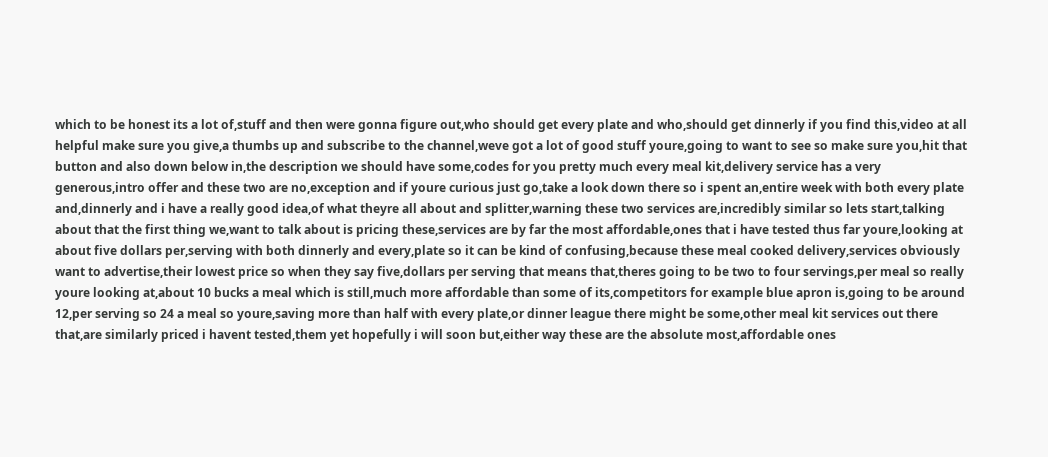which to be honest its a lot of,stuff and then were gonna figure out,who should get every plate and who,should get dinnerly if you find this,video at all helpful make sure you give,a thumbs up and subscribe to the channel,weve got a lot of good stuff youre,going to want to see so make sure you,hit that button and also down below in,the description we should have some,codes for you pretty much every meal kit,delivery service has a very generous,intro offer and these two are no,exception and if youre curious just go,take a look down there so i spent an,entire week with both every plate and,dinnerly and i have a really good idea,of what theyre all about and splitter,warning these two services are,incredibly similar so lets start,talking about that the first thing we,want to talk about is pricing these,services are by far the most affordable,ones that i have tested thus far youre,looking at about five dollars per,serving with both dinnerly and every,plate so it can be kind of confusing,because these meal cooked delivery,services obviously want to advertise,their lowest price so when they say five,dollars per serving that means that,theres going to be two to four servings,per meal so really youre looking at,about 10 bucks a meal which is still,much more affordable than some of its,competitors for example blue apron is,going to be around 12,per serving so 24 a meal so youre,saving more than half with every plate,or dinner league there might be some,other meal kit services out there that,are similarly priced i havent tested,them yet hopefully i will soon but,either way these are the absolute most,affordable ones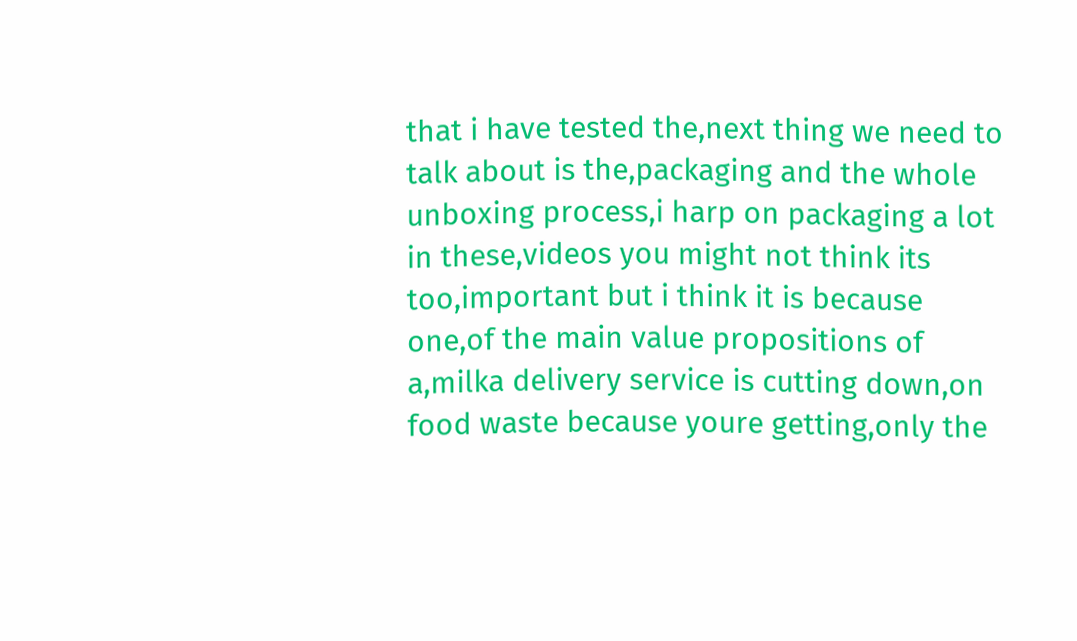that i have tested the,next thing we need to talk about is the,packaging and the whole unboxing process,i harp on packaging a lot in these,videos you might not think its too,important but i think it is because one,of the main value propositions of a,milka delivery service is cutting down,on food waste because youre getting,only the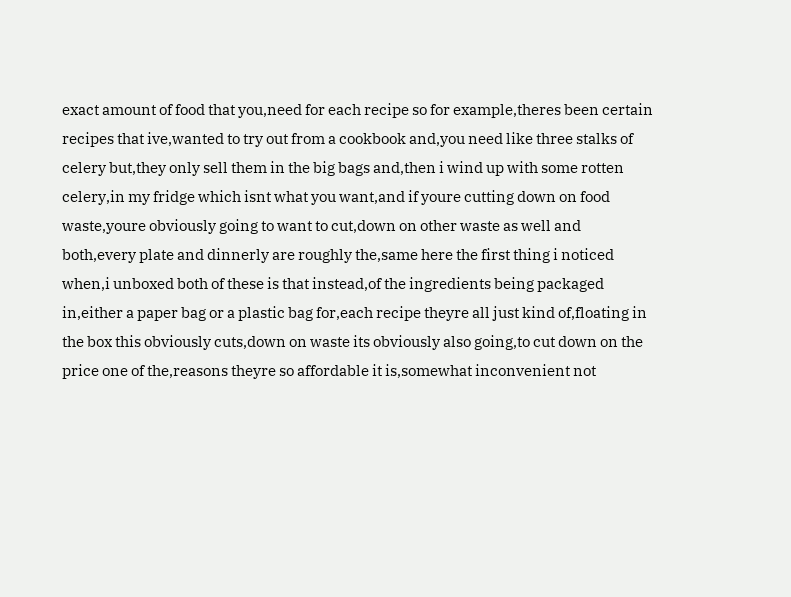exact amount of food that you,need for each recipe so for example,theres been certain recipes that ive,wanted to try out from a cookbook and,you need like three stalks of celery but,they only sell them in the big bags and,then i wind up with some rotten celery,in my fridge which isnt what you want,and if youre cutting down on food waste,youre obviously going to want to cut,down on other waste as well and both,every plate and dinnerly are roughly the,same here the first thing i noticed when,i unboxed both of these is that instead,of the ingredients being packaged in,either a paper bag or a plastic bag for,each recipe theyre all just kind of,floating in the box this obviously cuts,down on waste its obviously also going,to cut down on the price one of the,reasons theyre so affordable it is,somewhat inconvenient not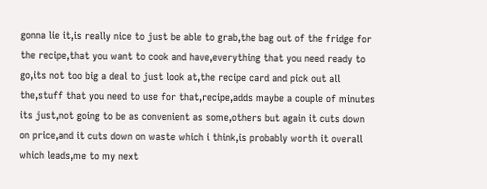gonna lie it,is really nice to just be able to grab,the bag out of the fridge for the recipe,that you want to cook and have,everything that you need ready to go,its not too big a deal to just look at,the recipe card and pick out all the,stuff that you need to use for that,recipe,adds maybe a couple of minutes its just,not going to be as convenient as some,others but again it cuts down on price,and it cuts down on waste which i think,is probably worth it overall which leads,me to my next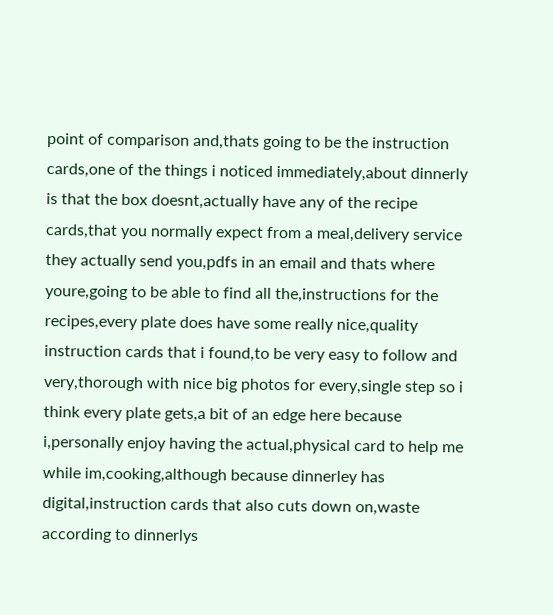point of comparison and,thats going to be the instruction cards,one of the things i noticed immediately,about dinnerly is that the box doesnt,actually have any of the recipe cards,that you normally expect from a meal,delivery service they actually send you,pdfs in an email and thats where youre,going to be able to find all the,instructions for the recipes,every plate does have some really nice,quality instruction cards that i found,to be very easy to follow and very,thorough with nice big photos for every,single step so i think every plate gets,a bit of an edge here because i,personally enjoy having the actual,physical card to help me while im,cooking,although because dinnerley has digital,instruction cards that also cuts down on,waste according to dinnerlys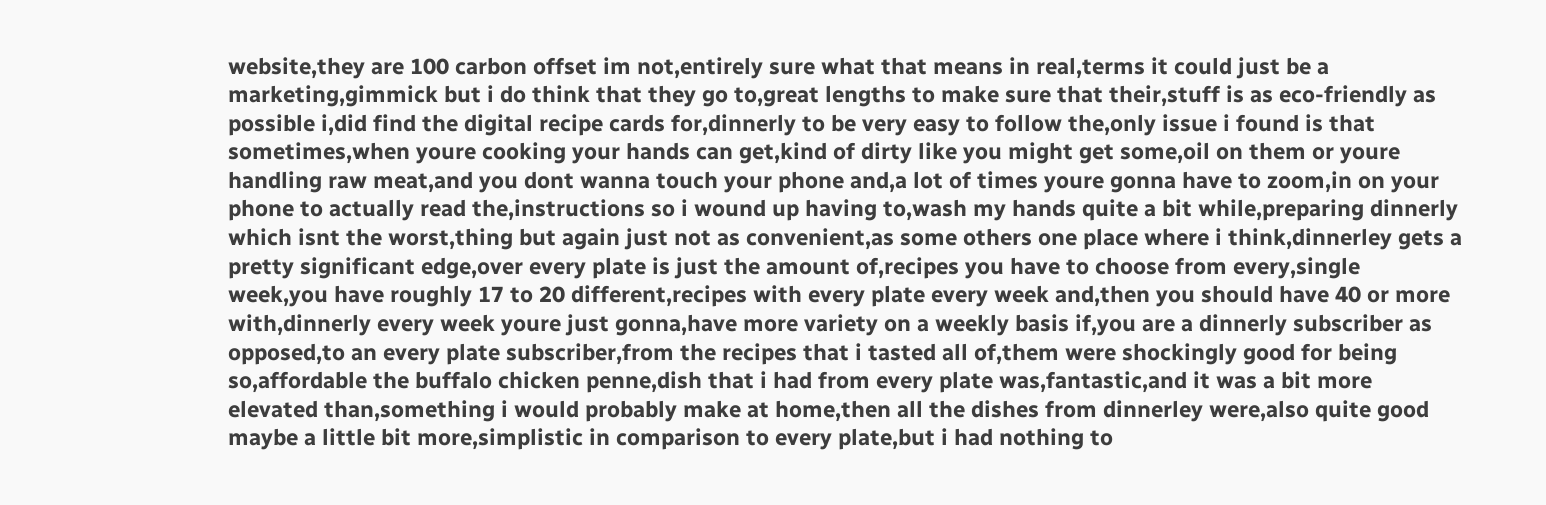website,they are 100 carbon offset im not,entirely sure what that means in real,terms it could just be a marketing,gimmick but i do think that they go to,great lengths to make sure that their,stuff is as eco-friendly as possible i,did find the digital recipe cards for,dinnerly to be very easy to follow the,only issue i found is that sometimes,when youre cooking your hands can get,kind of dirty like you might get some,oil on them or youre handling raw meat,and you dont wanna touch your phone and,a lot of times youre gonna have to zoom,in on your phone to actually read the,instructions so i wound up having to,wash my hands quite a bit while,preparing dinnerly which isnt the worst,thing but again just not as convenient,as some others one place where i think,dinnerley gets a pretty significant edge,over every plate is just the amount of,recipes you have to choose from every,single week,you have roughly 17 to 20 different,recipes with every plate every week and,then you should have 40 or more with,dinnerly every week youre just gonna,have more variety on a weekly basis if,you are a dinnerly subscriber as opposed,to an every plate subscriber,from the recipes that i tasted all of,them were shockingly good for being so,affordable the buffalo chicken penne,dish that i had from every plate was,fantastic,and it was a bit more elevated than,something i would probably make at home,then all the dishes from dinnerley were,also quite good maybe a little bit more,simplistic in comparison to every plate,but i had nothing to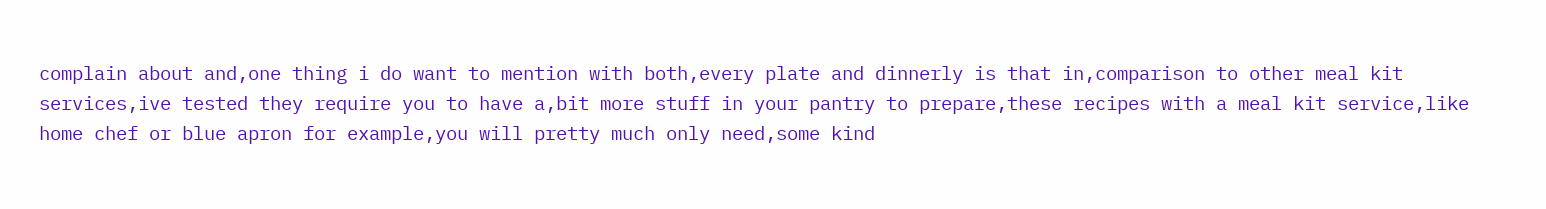complain about and,one thing i do want to mention with both,every plate and dinnerly is that in,comparison to other meal kit services,ive tested they require you to have a,bit more stuff in your pantry to prepare,these recipes with a meal kit service,like home chef or blue apron for example,you will pretty much only need,some kind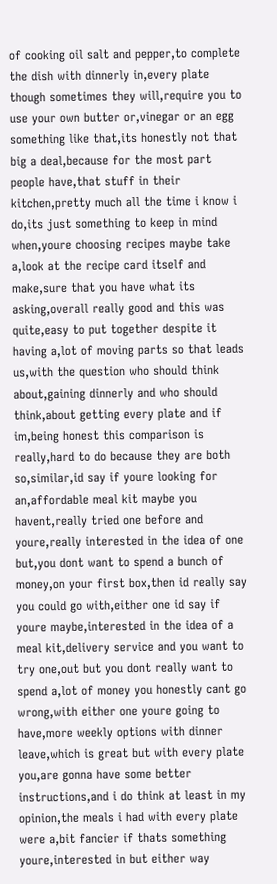of cooking oil salt and pepper,to complete the dish with dinnerly in,every plate though sometimes they will,require you to use your own butter or,vinegar or an egg something like that,its honestly not that big a deal,because for the most part people have,that stuff in their kitchen,pretty much all the time i know i do,its just something to keep in mind when,youre choosing recipes maybe take a,look at the recipe card itself and make,sure that you have what its asking,overall really good and this was quite,easy to put together despite it having a,lot of moving parts so that leads us,with the question who should think about,gaining dinnerly and who should think,about getting every plate and if im,being honest this comparison is really,hard to do because they are both so,similar,id say if youre looking for an,affordable meal kit maybe you havent,really tried one before and youre,really interested in the idea of one but,you dont want to spend a bunch of money,on your first box,then id really say you could go with,either one id say if youre maybe,interested in the idea of a meal kit,delivery service and you want to try one,out but you dont really want to spend a,lot of money you honestly cant go wrong,with either one youre going to have,more weekly options with dinner leave,which is great but with every plate you,are gonna have some better instructions,and i do think at least in my opinion,the meals i had with every plate were a,bit fancier if thats something youre,interested in but either way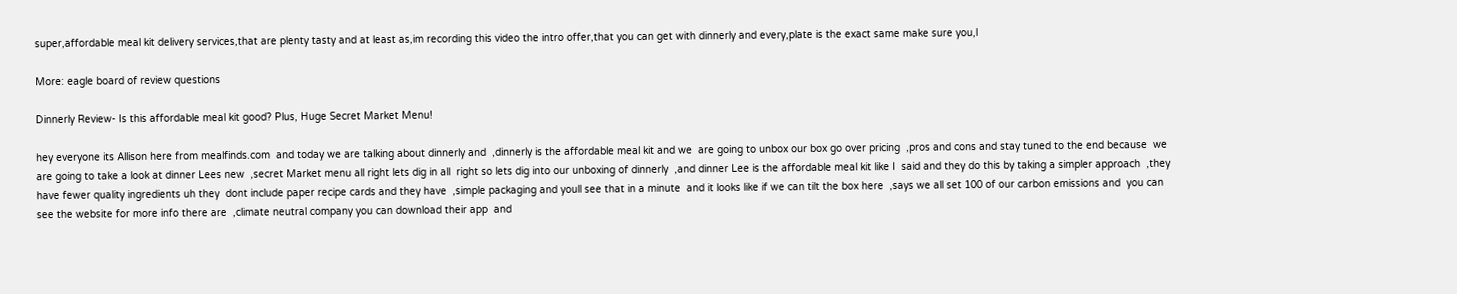super,affordable meal kit delivery services,that are plenty tasty and at least as,im recording this video the intro offer,that you can get with dinnerly and every,plate is the exact same make sure you,l

More: eagle board of review questions

Dinnerly Review- Is this affordable meal kit good? Plus, Huge Secret Market Menu!

hey everyone its Allison here from mealfinds.com  and today we are talking about dinnerly and  ,dinnerly is the affordable meal kit and we  are going to unbox our box go over pricing  ,pros and cons and stay tuned to the end because  we are going to take a look at dinner Lees new  ,secret Market menu all right lets dig in all  right so lets dig into our unboxing of dinnerly  ,and dinner Lee is the affordable meal kit like I  said and they do this by taking a simpler approach  ,they have fewer quality ingredients uh they  dont include paper recipe cards and they have  ,simple packaging and youll see that in a minute  and it looks like if we can tilt the box here  ,says we all set 100 of our carbon emissions and  you can see the website for more info there are  ,climate neutral company you can download their app  and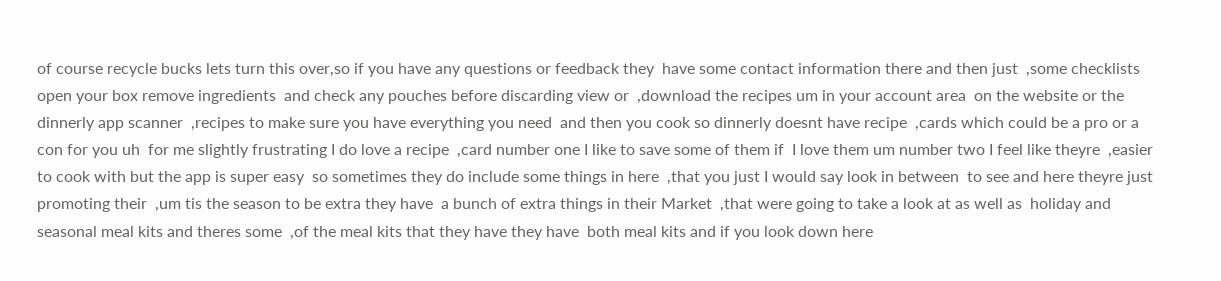of course recycle bucks lets turn this over,so if you have any questions or feedback they  have some contact information there and then just  ,some checklists open your box remove ingredients  and check any pouches before discarding view or  ,download the recipes um in your account area  on the website or the dinnerly app scanner  ,recipes to make sure you have everything you need  and then you cook so dinnerly doesnt have recipe  ,cards which could be a pro or a con for you uh  for me slightly frustrating I do love a recipe  ,card number one I like to save some of them if  I love them um number two I feel like theyre  ,easier to cook with but the app is super easy  so sometimes they do include some things in here  ,that you just I would say look in between  to see and here theyre just promoting their  ,um tis the season to be extra they have  a bunch of extra things in their Market  ,that were going to take a look at as well as  holiday and seasonal meal kits and theres some  ,of the meal kits that they have they have  both meal kits and if you look down here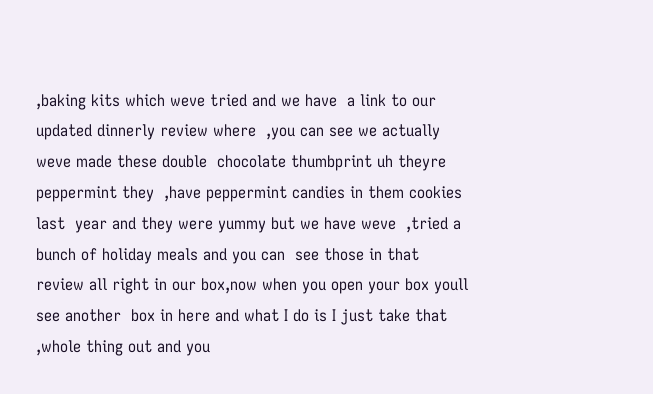,baking kits which weve tried and we have  a link to our updated dinnerly review where  ,you can see we actually weve made these double  chocolate thumbprint uh theyre peppermint they  ,have peppermint candies in them cookies last  year and they were yummy but we have weve  ,tried a bunch of holiday meals and you can  see those in that review all right in our box,now when you open your box youll see another  box in here and what I do is I just take that  ,whole thing out and you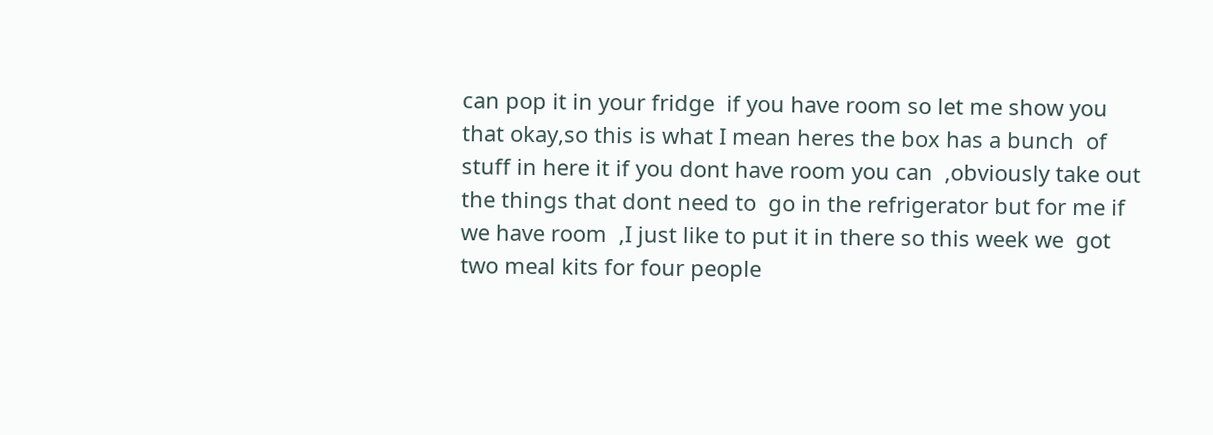can pop it in your fridge  if you have room so let me show you that okay,so this is what I mean heres the box has a bunch  of stuff in here it if you dont have room you can  ,obviously take out the things that dont need to  go in the refrigerator but for me if we have room  ,I just like to put it in there so this week we  got two meal kits for four people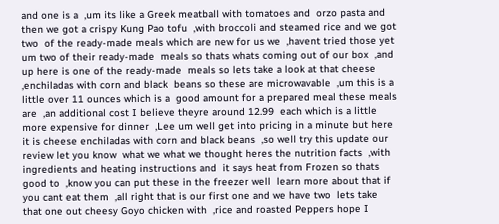and one is a  ,um its like a Greek meatball with tomatoes and  orzo pasta and then we got a crispy Kung Pao tofu  ,with broccoli and steamed rice and we got two  of the ready-made meals which are new for us we  ,havent tried those yet um two of their ready-made  meals so thats whats coming out of our box  ,and up here is one of the ready-made  meals so lets take a look at that cheese  ,enchiladas with corn and black  beans so these are microwavable  ,um this is a little over 11 ounces which is a  good amount for a prepared meal these meals are  ,an additional cost I believe theyre around 12.99  each which is a little more expensive for dinner  ,Lee um well get into pricing in a minute but here  it is cheese enchiladas with corn and black beans  ,so well try this update our review let you know  what we what we thought heres the nutrition facts  ,with ingredients and heating instructions and  it says heat from Frozen so thats good to  ,know you can put these in the freezer well  learn more about that if you cant eat them  ,all right that is our first one and we have two  lets take that one out cheesy Goyo chicken with  ,rice and roasted Peppers hope I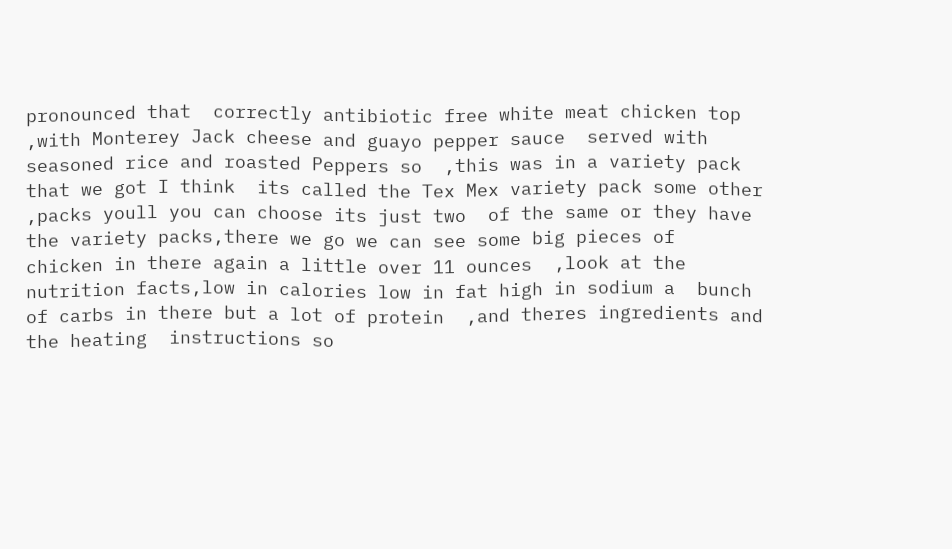pronounced that  correctly antibiotic free white meat chicken top  ,with Monterey Jack cheese and guayo pepper sauce  served with seasoned rice and roasted Peppers so  ,this was in a variety pack that we got I think  its called the Tex Mex variety pack some other  ,packs youll you can choose its just two  of the same or they have the variety packs,there we go we can see some big pieces of  chicken in there again a little over 11 ounces  ,look at the nutrition facts,low in calories low in fat high in sodium a  bunch of carbs in there but a lot of protein  ,and theres ingredients and the heating  instructions so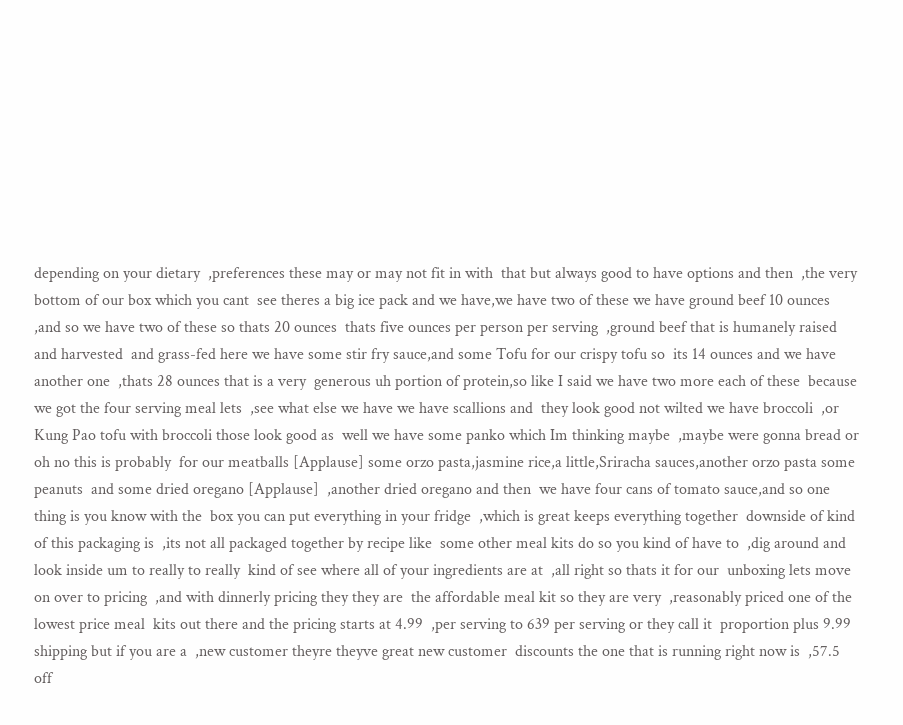depending on your dietary  ,preferences these may or may not fit in with  that but always good to have options and then  ,the very bottom of our box which you cant  see theres a big ice pack and we have,we have two of these we have ground beef 10 ounces  ,and so we have two of these so thats 20 ounces  thats five ounces per person per serving  ,ground beef that is humanely raised and harvested  and grass-fed here we have some stir fry sauce,and some Tofu for our crispy tofu so  its 14 ounces and we have another one  ,thats 28 ounces that is a very  generous uh portion of protein,so like I said we have two more each of these  because we got the four serving meal lets  ,see what else we have we have scallions and  they look good not wilted we have broccoli  ,or Kung Pao tofu with broccoli those look good as  well we have some panko which Im thinking maybe  ,maybe were gonna bread or oh no this is probably  for our meatballs [Applause] some orzo pasta,jasmine rice,a little,Sriracha sauces,another orzo pasta some peanuts  and some dried oregano [Applause]  ,another dried oregano and then  we have four cans of tomato sauce,and so one thing is you know with the  box you can put everything in your fridge  ,which is great keeps everything together  downside of kind of this packaging is  ,its not all packaged together by recipe like  some other meal kits do so you kind of have to  ,dig around and look inside um to really to really  kind of see where all of your ingredients are at  ,all right so thats it for our  unboxing lets move on over to pricing  ,and with dinnerly pricing they they are  the affordable meal kit so they are very  ,reasonably priced one of the lowest price meal  kits out there and the pricing starts at 4.99  ,per serving to 639 per serving or they call it  proportion plus 9.99 shipping but if you are a  ,new customer theyre theyve great new customer  discounts the one that is running right now is  ,57.5 off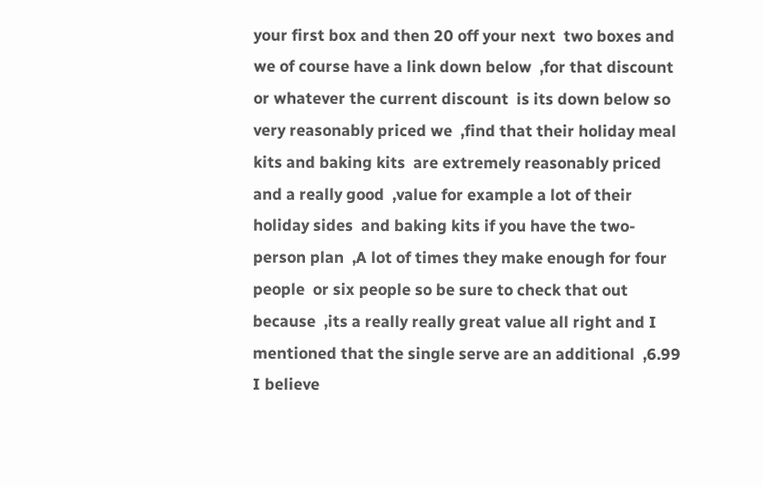your first box and then 20 off your next  two boxes and we of course have a link down below  ,for that discount or whatever the current discount  is its down below so very reasonably priced we  ,find that their holiday meal kits and baking kits  are extremely reasonably priced and a really good  ,value for example a lot of their holiday sides  and baking kits if you have the two-person plan  ,A lot of times they make enough for four people  or six people so be sure to check that out because  ,its a really really great value all right and I  mentioned that the single serve are an additional  ,6.99 I believe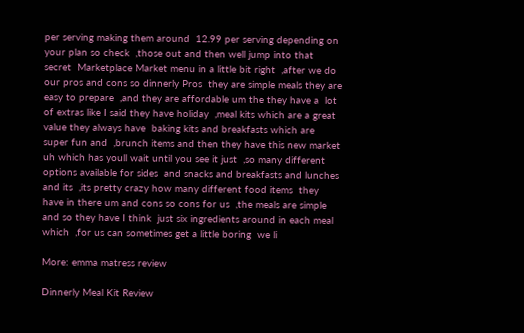per serving making them around  12.99 per serving depending on your plan so check  ,those out and then well jump into that secret  Marketplace Market menu in a little bit right  ,after we do our pros and cons so dinnerly Pros  they are simple meals they are easy to prepare  ,and they are affordable um the they have a  lot of extras like I said they have holiday  ,meal kits which are a great value they always have  baking kits and breakfasts which are super fun and  ,brunch items and then they have this new market  uh which has youll wait until you see it just  ,so many different options available for sides  and snacks and breakfasts and lunches and its  ,its pretty crazy how many different food items  they have in there um and cons so cons for us  ,the meals are simple and so they have I think  just six ingredients around in each meal which  ,for us can sometimes get a little boring  we li

More: emma matress review

Dinnerly Meal Kit Review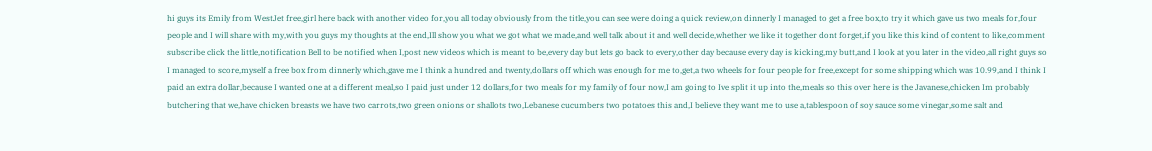hi guys its Emily from WestJet free,girl here back with another video for,you all today obviously from the title,you can see were doing a quick review,on dinnerly I managed to get a free box,to try it which gave us two meals for,four people and I will share with my,with you guys my thoughts at the end,Ill show you what we got what we made,and well talk about it and well decide,whether we like it together dont forget,if you like this kind of content to like,comment subscribe click the little,notification Bell to be notified when I,post new videos which is meant to be,every day but lets go back to every,other day because every day is kicking,my butt,and I look at you later in the video,all right guys so I managed to score,myself a free box from dinnerly which,gave me I think a hundred and twenty,dollars off which was enough for me to,get,a two wheels for four people for free,except for some shipping which was 10.99,and I think I paid an extra dollar,because I wanted one at a different meal,so I paid just under 12 dollars,for two meals for my family of four now,I am going to Ive split it up into the,meals so this over here is the Javanese,chicken Im probably butchering that we,have chicken breasts we have two carrots,two green onions or shallots two,Lebanese cucumbers two potatoes this and,I believe they want me to use a,tablespoon of soy sauce some vinegar,some salt and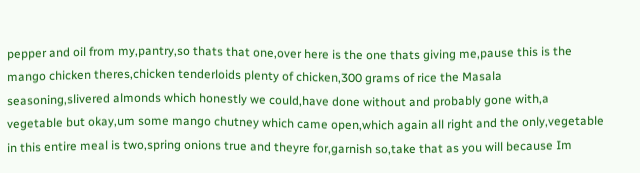pepper and oil from my,pantry,so thats that one,over here is the one thats giving me,pause this is the mango chicken theres,chicken tenderloids plenty of chicken,300 grams of rice the Masala seasoning,slivered almonds which honestly we could,have done without and probably gone with,a vegetable but okay,um some mango chutney which came open,which again all right and the only,vegetable in this entire meal is two,spring onions true and theyre for,garnish so,take that as you will because Im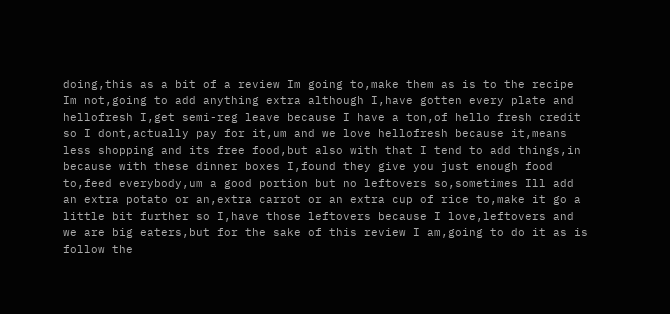doing,this as a bit of a review Im going to,make them as is to the recipe Im not,going to add anything extra although I,have gotten every plate and hellofresh I,get semi-reg leave because I have a ton,of hello fresh credit so I dont,actually pay for it,um and we love hellofresh because it,means less shopping and its free food,but also with that I tend to add things,in because with these dinner boxes I,found they give you just enough food to,feed everybody,um a good portion but no leftovers so,sometimes Ill add an extra potato or an,extra carrot or an extra cup of rice to,make it go a little bit further so I,have those leftovers because I love,leftovers and we are big eaters,but for the sake of this review I am,going to do it as is follow the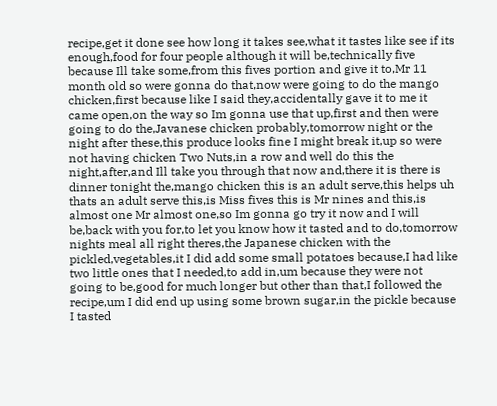recipe,get it done see how long it takes see,what it tastes like see if its enough,food for four people although it will be,technically five because Ill take some,from this fives portion and give it to,Mr 11 month old so were gonna do that,now were going to do the mango chicken,first because like I said they,accidentally gave it to me it came open,on the way so Im gonna use that up,first and then were going to do the,Javanese chicken probably,tomorrow night or the night after these,this produce looks fine I might break it,up so were not having chicken Two Nuts,in a row and well do this the night,after,and Ill take you through that now and,there it is there is dinner tonight the,mango chicken this is an adult serve,this helps uh thats an adult serve this,is Miss fives this is Mr nines and this,is almost one Mr almost one,so Im gonna go try it now and I will be,back with you for,to let you know how it tasted and to do,tomorrow nights meal all right theres,the Japanese chicken with the pickled,vegetables,it I did add some small potatoes because,I had like two little ones that I needed,to add in,um because they were not going to be,good for much longer but other than that,I followed the recipe,um I did end up using some brown sugar,in the pickle because I tasted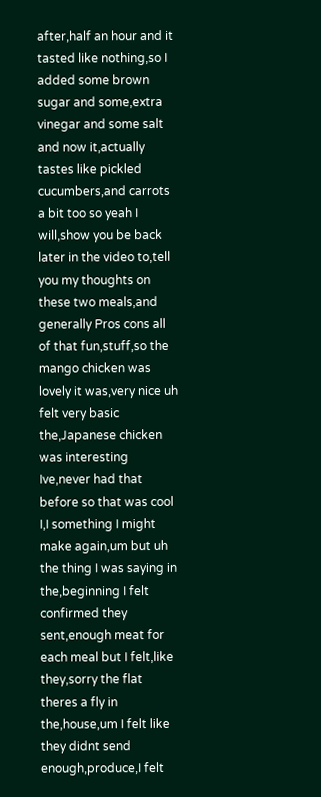after,half an hour and it tasted like nothing,so I added some brown sugar and some,extra vinegar and some salt and now it,actually tastes like pickled cucumbers,and carrots a bit too so yeah I will,show you be back later in the video to,tell you my thoughts on these two meals,and generally Pros cons all of that fun,stuff,so the mango chicken was lovely it was,very nice uh felt very basic the,Japanese chicken was interesting Ive,never had that before so that was cool I,I something I might make again,um but uh the thing I was saying in the,beginning I felt confirmed they sent,enough meat for each meal but I felt,like they,sorry the flat theres a fly in the,house,um I felt like they didnt send enough,produce,I felt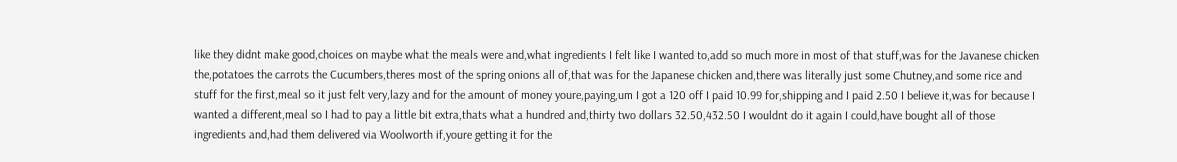like they didnt make good,choices on maybe what the meals were and,what ingredients I felt like I wanted to,add so much more in most of that stuff,was for the Javanese chicken the,potatoes the carrots the Cucumbers,theres most of the spring onions all of,that was for the Japanese chicken and,there was literally just some Chutney,and some rice and stuff for the first,meal so it just felt very,lazy and for the amount of money youre,paying,um I got a 120 off I paid 10.99 for,shipping and I paid 2.50 I believe it,was for because I wanted a different,meal so I had to pay a little bit extra,thats what a hundred and,thirty two dollars 32.50,432.50 I wouldnt do it again I could,have bought all of those ingredients and,had them delivered via Woolworth if,youre getting it for the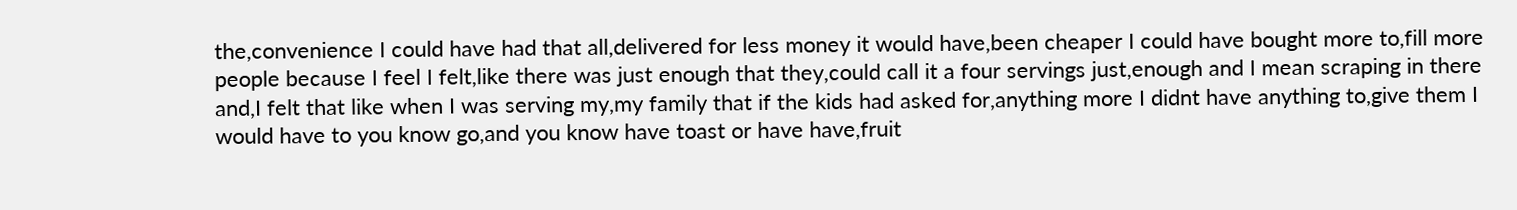the,convenience I could have had that all,delivered for less money it would have,been cheaper I could have bought more to,fill more people because I feel I felt,like there was just enough that they,could call it a four servings just,enough and I mean scraping in there and,I felt that like when I was serving my,my family that if the kids had asked for,anything more I didnt have anything to,give them I would have to you know go,and you know have toast or have have,fruit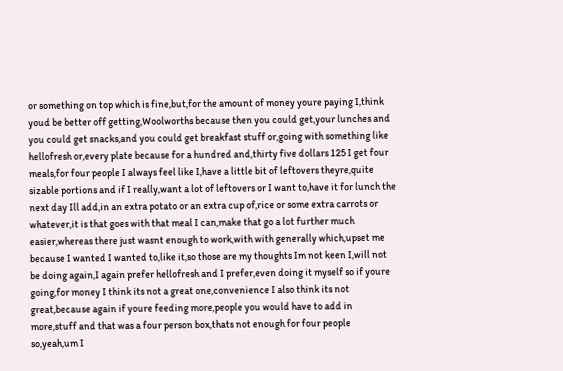or something on top which is fine,but,for the amount of money youre paying I,think youd be better off getting,Woolworths because then you could get,your lunches and you could get snacks,and you could get breakfast stuff or,going with something like hellofresh or,every plate because for a hundred and,thirty five dollars 125 I get four meals,for four people I always feel like I,have a little bit of leftovers theyre,quite sizable portions and if I really,want a lot of leftovers or I want to,have it for lunch the next day Ill add,in an extra potato or an extra cup of,rice or some extra carrots or whatever,it is that goes with that meal I can,make that go a lot further much easier,whereas there just wasnt enough to work,with with generally which,upset me because I wanted I wanted to,like it,so those are my thoughts Im not keen I,will not be doing again,I again prefer hellofresh and I prefer,even doing it myself so if youre going,for money I think its not a great one,convenience I also think its not great,because again if youre feeding more,people you would have to add in more,stuff and that was a four person box,thats not enough for four people so,yeah,um I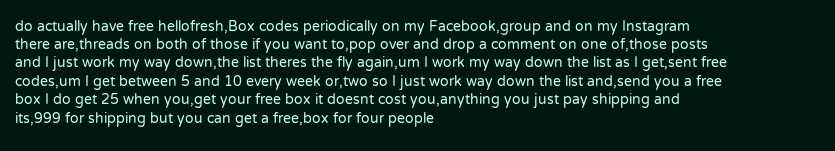do actually have free hellofresh,Box codes periodically on my Facebook,group and on my Instagram there are,threads on both of those if you want to,pop over and drop a comment on one of,those posts and I just work my way down,the list theres the fly again,um I work my way down the list as I get,sent free codes,um I get between 5 and 10 every week or,two so I just work way down the list and,send you a free box I do get 25 when you,get your free box it doesnt cost you,anything you just pay shipping and its,999 for shipping but you can get a free,box for four people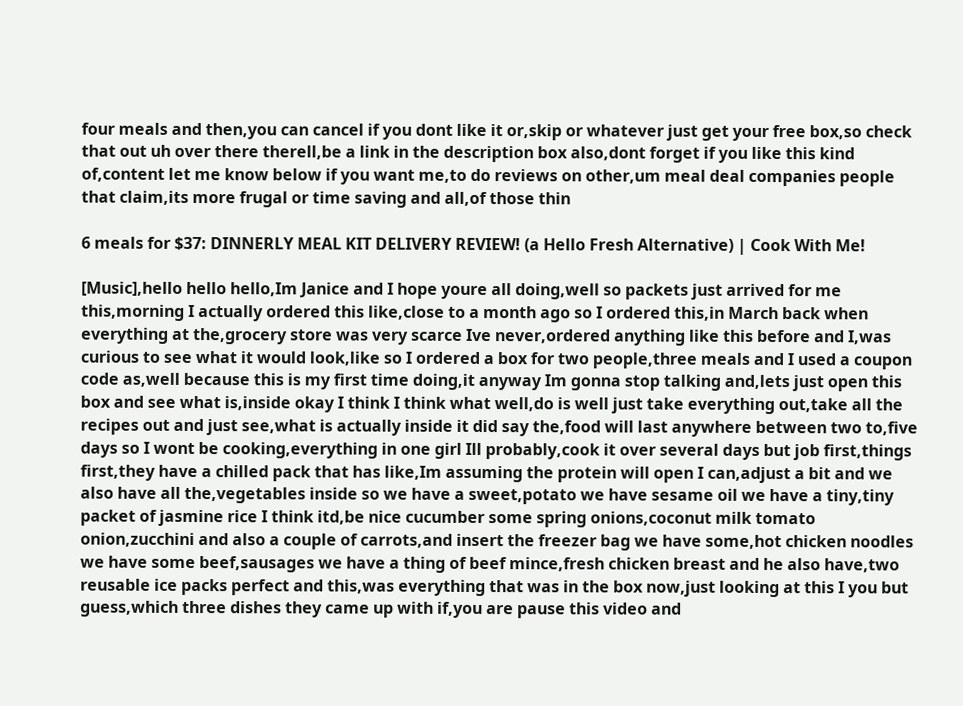four meals and then,you can cancel if you dont like it or,skip or whatever just get your free box,so check that out uh over there therell,be a link in the description box also,dont forget if you like this kind of,content let me know below if you want me,to do reviews on other,um meal deal companies people that claim,its more frugal or time saving and all,of those thin

6 meals for $37: DINNERLY MEAL KIT DELIVERY REVIEW! (a Hello Fresh Alternative) | Cook With Me!

[Music],hello hello hello,Im Janice and I hope youre all doing,well so packets just arrived for me this,morning I actually ordered this like,close to a month ago so I ordered this,in March back when everything at the,grocery store was very scarce Ive never,ordered anything like this before and I,was curious to see what it would look,like so I ordered a box for two people,three meals and I used a coupon code as,well because this is my first time doing,it anyway Im gonna stop talking and,lets just open this box and see what is,inside okay I think I think what well,do is well just take everything out,take all the recipes out and just see,what is actually inside it did say the,food will last anywhere between two to,five days so I wont be cooking,everything in one girl Ill probably,cook it over several days but job first,things first,they have a chilled pack that has like,Im assuming the protein will open I can,adjust a bit and we also have all the,vegetables inside so we have a sweet,potato we have sesame oil we have a tiny,tiny packet of jasmine rice I think itd,be nice cucumber some spring onions,coconut milk tomato onion,zucchini and also a couple of carrots,and insert the freezer bag we have some,hot chicken noodles we have some beef,sausages we have a thing of beef mince,fresh chicken breast and he also have,two reusable ice packs perfect and this,was everything that was in the box now,just looking at this I you but guess,which three dishes they came up with if,you are pause this video and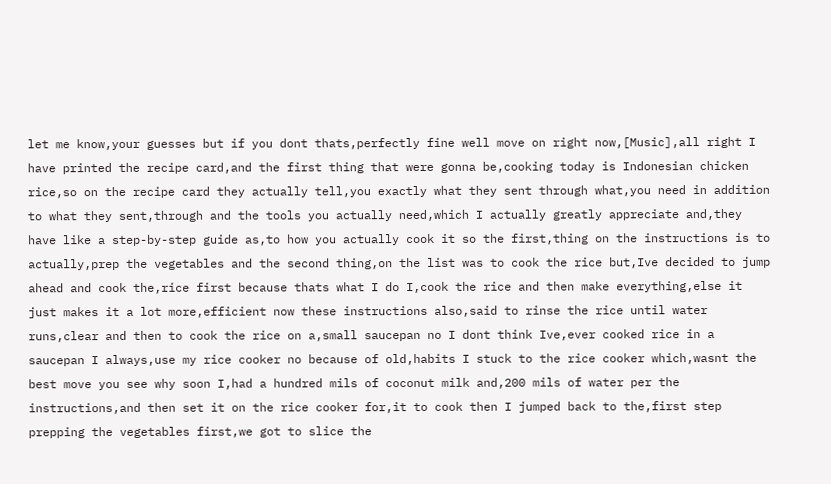let me know,your guesses but if you dont thats,perfectly fine well move on right now,[Music],all right I have printed the recipe card,and the first thing that were gonna be,cooking today is Indonesian chicken rice,so on the recipe card they actually tell,you exactly what they sent through what,you need in addition to what they sent,through and the tools you actually need,which I actually greatly appreciate and,they have like a step-by-step guide as,to how you actually cook it so the first,thing on the instructions is to actually,prep the vegetables and the second thing,on the list was to cook the rice but,Ive decided to jump ahead and cook the,rice first because thats what I do I,cook the rice and then make everything,else it just makes it a lot more,efficient now these instructions also,said to rinse the rice until water runs,clear and then to cook the rice on a,small saucepan no I dont think Ive,ever cooked rice in a saucepan I always,use my rice cooker no because of old,habits I stuck to the rice cooker which,wasnt the best move you see why soon I,had a hundred mils of coconut milk and,200 mils of water per the instructions,and then set it on the rice cooker for,it to cook then I jumped back to the,first step prepping the vegetables first,we got to slice the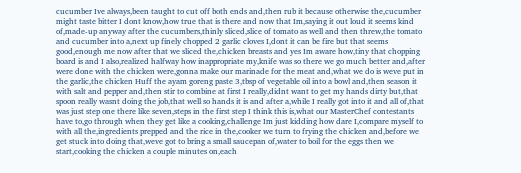cucumber Ive always,been taught to cut off both ends and,then rub it because otherwise the,cucumber might taste bitter I dont know,how true that is there and now that Im,saying it out loud it seems kind of,made-up anyway after the cucumbers,thinly sliced,slice of tomato as well and then threw,the tomato and cucumber into a,next up finely chopped 2 garlic cloves I,dont it can be fire but that seems good,enough me now after that we sliced the,chicken breasts and yes Im aware how,tiny that chopping board is and I also,realized halfway how inappropriate my,knife was so there we go much better and,after were done with the chicken were,gonna make our marinade for the meat and,what we do is weve put in the garlic,the chicken Huff the ayam goreng paste 3,tbsp of vegetable oil into a bowl and,then season it with salt and pepper and,then stir to combine at first I really,didnt want to get my hands dirty but,that spoon really wasnt doing the job,that well so hands it is and after a,while I really got into it and all of,that was just step one there like seven,steps in the first step I think this is,what our MasterChef contestants have to,go through when they get like a cooking,challenge Im just kidding how dare I,compare myself to with all the,ingredients prepped and the rice in the,cooker we turn to frying the chicken and,before we get stuck into doing that,weve got to bring a small saucepan of,water to boil for the eggs then we start,cooking the chicken a couple minutes on,each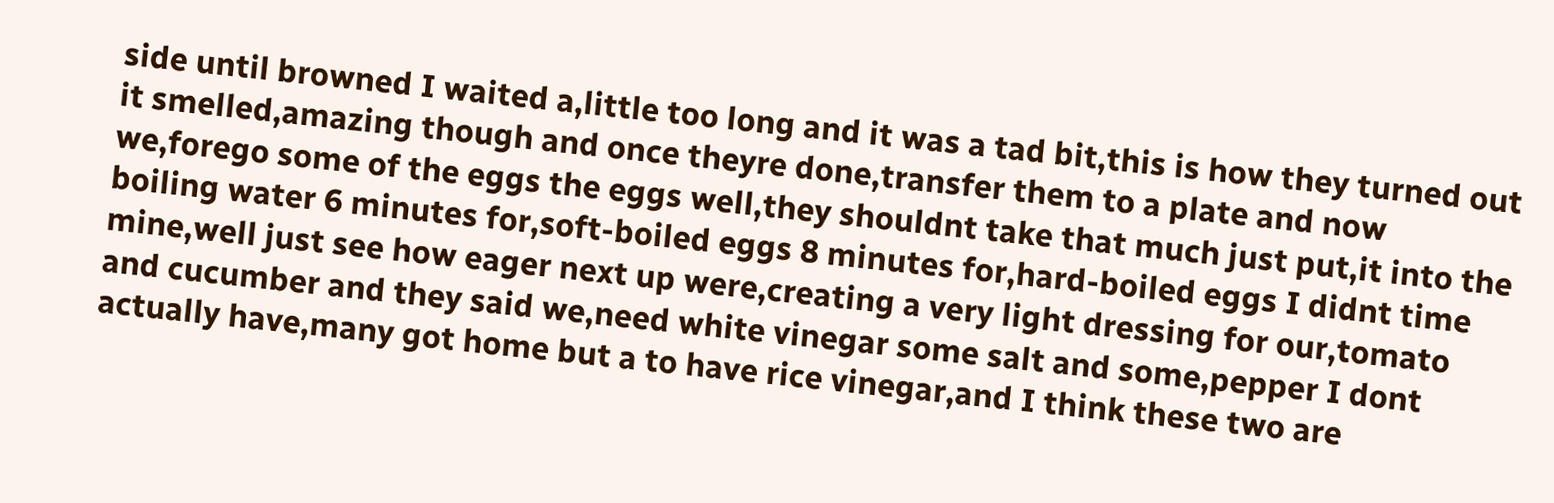side until browned I waited a,little too long and it was a tad bit,this is how they turned out it smelled,amazing though and once theyre done,transfer them to a plate and now we,forego some of the eggs the eggs well,they shouldnt take that much just put,it into the boiling water 6 minutes for,soft-boiled eggs 8 minutes for,hard-boiled eggs I didnt time mine,well just see how eager next up were,creating a very light dressing for our,tomato and cucumber and they said we,need white vinegar some salt and some,pepper I dont actually have,many got home but a to have rice vinegar,and I think these two are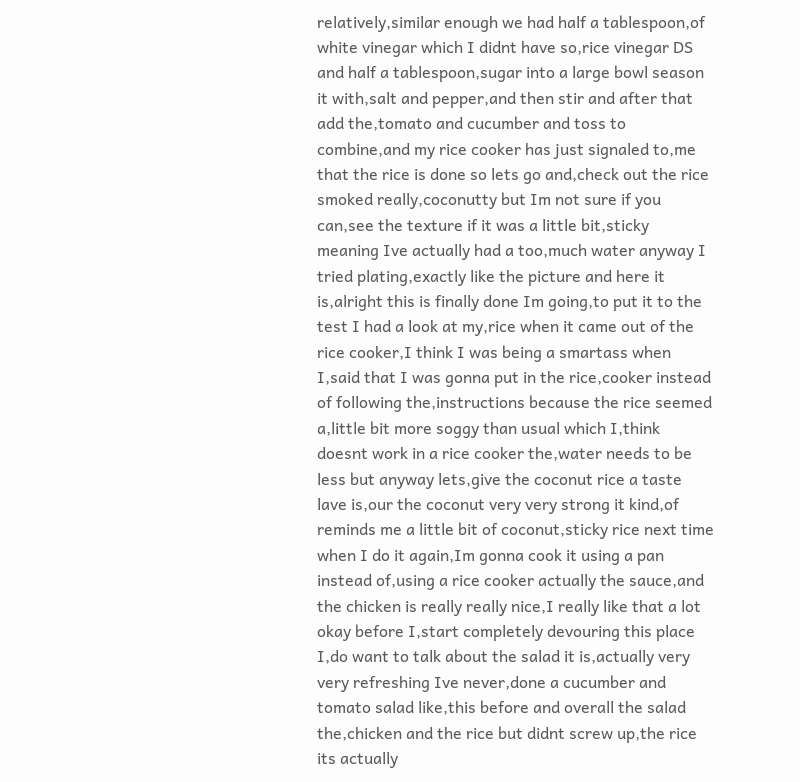relatively,similar enough we had half a tablespoon,of white vinegar which I didnt have so,rice vinegar DS and half a tablespoon,sugar into a large bowl season it with,salt and pepper,and then stir and after that add the,tomato and cucumber and toss to combine,and my rice cooker has just signaled to,me that the rice is done so lets go and,check out the rice smoked really,coconutty but Im not sure if you can,see the texture if it was a little bit,sticky meaning Ive actually had a too,much water anyway I tried plating,exactly like the picture and here it is,alright this is finally done Im going,to put it to the test I had a look at my,rice when it came out of the rice cooker,I think I was being a smartass when I,said that I was gonna put in the rice,cooker instead of following the,instructions because the rice seemed a,little bit more soggy than usual which I,think doesnt work in a rice cooker the,water needs to be less but anyway lets,give the coconut rice a taste lave is,our the coconut very very strong it kind,of reminds me a little bit of coconut,sticky rice next time when I do it again,Im gonna cook it using a pan instead of,using a rice cooker actually the sauce,and the chicken is really really nice,I really like that a lot okay before I,start completely devouring this place I,do want to talk about the salad it is,actually very very refreshing Ive never,done a cucumber and tomato salad like,this before and overall the salad the,chicken and the rice but didnt screw up,the rice its actually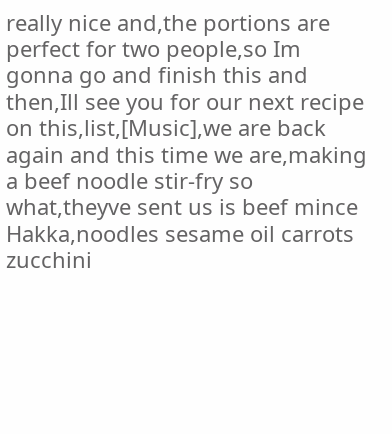really nice and,the portions are perfect for two people,so Im gonna go and finish this and then,Ill see you for our next recipe on this,list,[Music],we are back again and this time we are,making a beef noodle stir-fry so what,theyve sent us is beef mince Hakka,noodles sesame oil carrots zucchini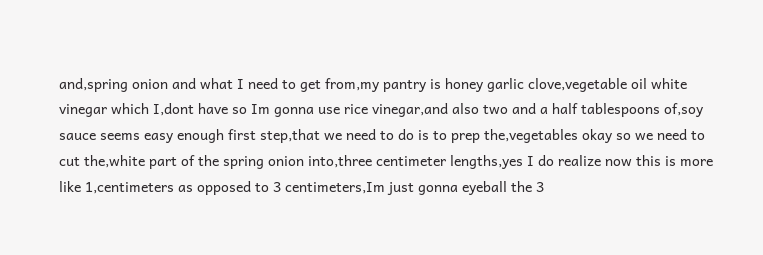and,spring onion and what I need to get from,my pantry is honey garlic clove,vegetable oil white vinegar which I,dont have so Im gonna use rice vinegar,and also two and a half tablespoons of,soy sauce seems easy enough first step,that we need to do is to prep the,vegetables okay so we need to cut the,white part of the spring onion into,three centimeter lengths,yes I do realize now this is more like 1,centimeters as opposed to 3 centimeters,Im just gonna eyeball the 3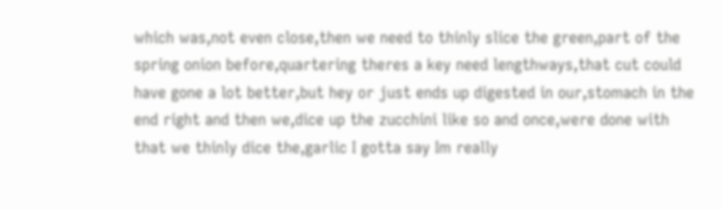which was,not even close,then we need to thinly slice the green,part of the spring onion before,quartering theres a key need lengthways,that cut could have gone a lot better,but hey or just ends up digested in our,stomach in the end right and then we,dice up the zucchini like so and once,were done with that we thinly dice the,garlic I gotta say Im really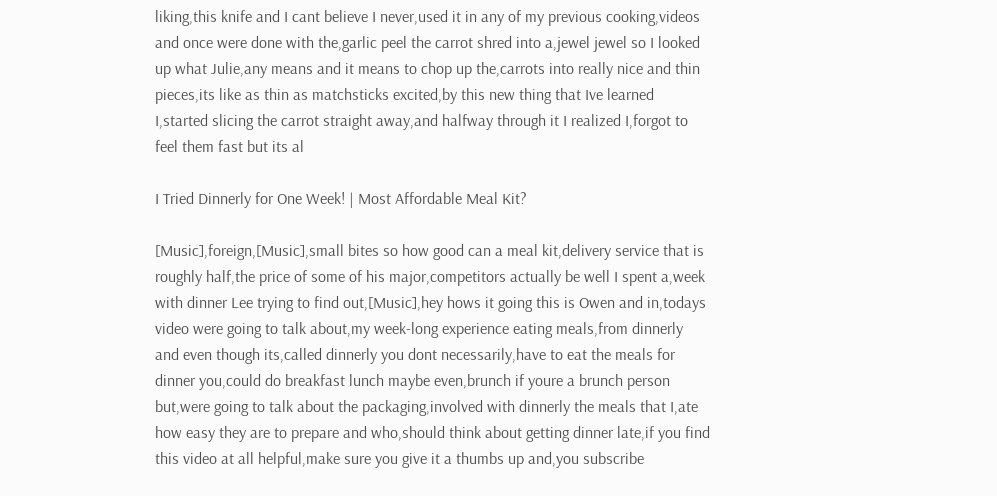liking,this knife and I cant believe I never,used it in any of my previous cooking,videos and once were done with the,garlic peel the carrot shred into a,jewel jewel so I looked up what Julie,any means and it means to chop up the,carrots into really nice and thin pieces,its like as thin as matchsticks excited,by this new thing that Ive learned I,started slicing the carrot straight away,and halfway through it I realized I,forgot to feel them fast but its al

I Tried Dinnerly for One Week! | Most Affordable Meal Kit?

[Music],foreign,[Music],small bites so how good can a meal kit,delivery service that is roughly half,the price of some of his major,competitors actually be well I spent a,week with dinner Lee trying to find out,[Music],hey hows it going this is Owen and in,todays video were going to talk about,my week-long experience eating meals,from dinnerly and even though its,called dinnerly you dont necessarily,have to eat the meals for dinner you,could do breakfast lunch maybe even,brunch if youre a brunch person but,were going to talk about the packaging,involved with dinnerly the meals that I,ate how easy they are to prepare and who,should think about getting dinner late,if you find this video at all helpful,make sure you give it a thumbs up and,you subscribe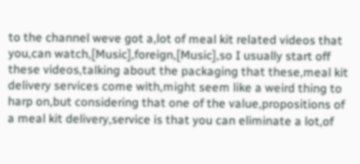to the channel weve got a,lot of meal kit related videos that you,can watch,[Music],foreign,[Music],so I usually start off these videos,talking about the packaging that these,meal kit delivery services come with,might seem like a weird thing to harp on,but considering that one of the value,propositions of a meal kit delivery,service is that you can eliminate a lot,of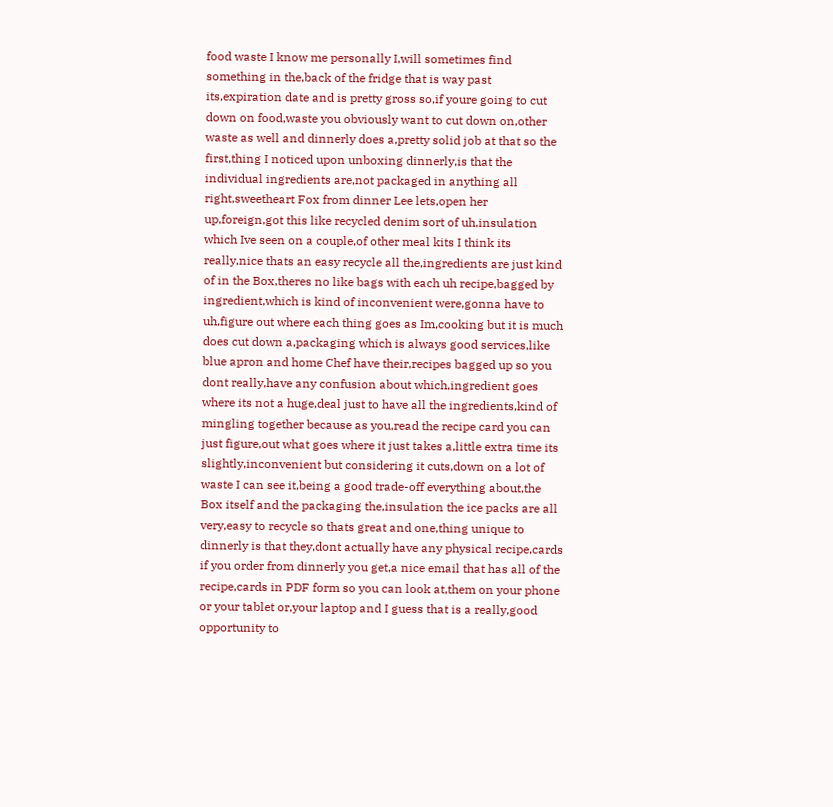food waste I know me personally I,will sometimes find something in the,back of the fridge that is way past its,expiration date and is pretty gross so,if youre going to cut down on food,waste you obviously want to cut down on,other waste as well and dinnerly does a,pretty solid job at that so the first,thing I noticed upon unboxing dinnerly,is that the individual ingredients are,not packaged in anything all right,sweetheart Fox from dinner Lee lets,open her up,foreign,got this like recycled denim sort of uh,insulation which Ive seen on a couple,of other meal kits I think its really,nice thats an easy recycle all the,ingredients are just kind of in the Box,theres no like bags with each uh recipe,bagged by ingredient,which is kind of inconvenient were,gonna have to uh,figure out where each thing goes as Im,cooking but it is much does cut down a,packaging which is always good services,like blue apron and home Chef have their,recipes bagged up so you dont really,have any confusion about which,ingredient goes where its not a huge,deal just to have all the ingredients,kind of mingling together because as you,read the recipe card you can just figure,out what goes where it just takes a,little extra time its slightly,inconvenient but considering it cuts,down on a lot of waste I can see it,being a good trade-off everything about,the Box itself and the packaging the,insulation the ice packs are all very,easy to recycle so thats great and one,thing unique to dinnerly is that they,dont actually have any physical recipe,cards if you order from dinnerly you get,a nice email that has all of the recipe,cards in PDF form so you can look at,them on your phone or your tablet or,your laptop and I guess that is a really,good opportunity to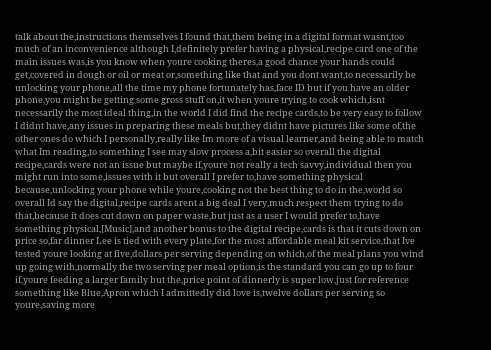talk about the,instructions themselves I found that,them being in a digital format wasnt,too much of an inconvenience although I,definitely prefer having a physical,recipe card one of the main issues was,is you know when youre cooking theres,a good chance your hands could get,covered in dough or oil or meat or,something like that and you dont want,to necessarily be unlocking your phone,all the time my phone fortunately has,face ID but if you have an older phone,you might be getting some gross stuff on,it when youre trying to cook which,isnt necessarily the most ideal thing,in the world I did find the recipe cards,to be very easy to follow I didnt have,any issues in preparing these meals but,they didnt have pictures like some of,the other ones do which I personally,really like Im more of a visual learner,and being able to match what Im reading,to something I see may slow process a,bit easier so overall the digital recipe,cards were not an issue but maybe if,youre not really a tech savvy,individual then you might run into some,issues with it but overall I prefer to,have something physical because,unlocking your phone while youre,cooking not the best thing to do in the,world so overall Id say the digital,recipe cards arent a big deal I very,much respect them trying to do that,because it does cut down on paper waste,but just as a user I would prefer to,have something physical,[Music],and another bonus to the digital recipe,cards is that it cuts down on price so,far dinner Lee is tied with every plate,for the most affordable meal kit service,that Ive tested youre looking at five,dollars per serving depending on which,of the meal plans you wind up going with,normally the two serving per meal option,is the standard you can go up to four if,youre feeding a larger family but the,price point of dinnerly is super low,just for reference something like Blue,Apron which I admittedly did love is,twelve dollars per serving so youre,saving more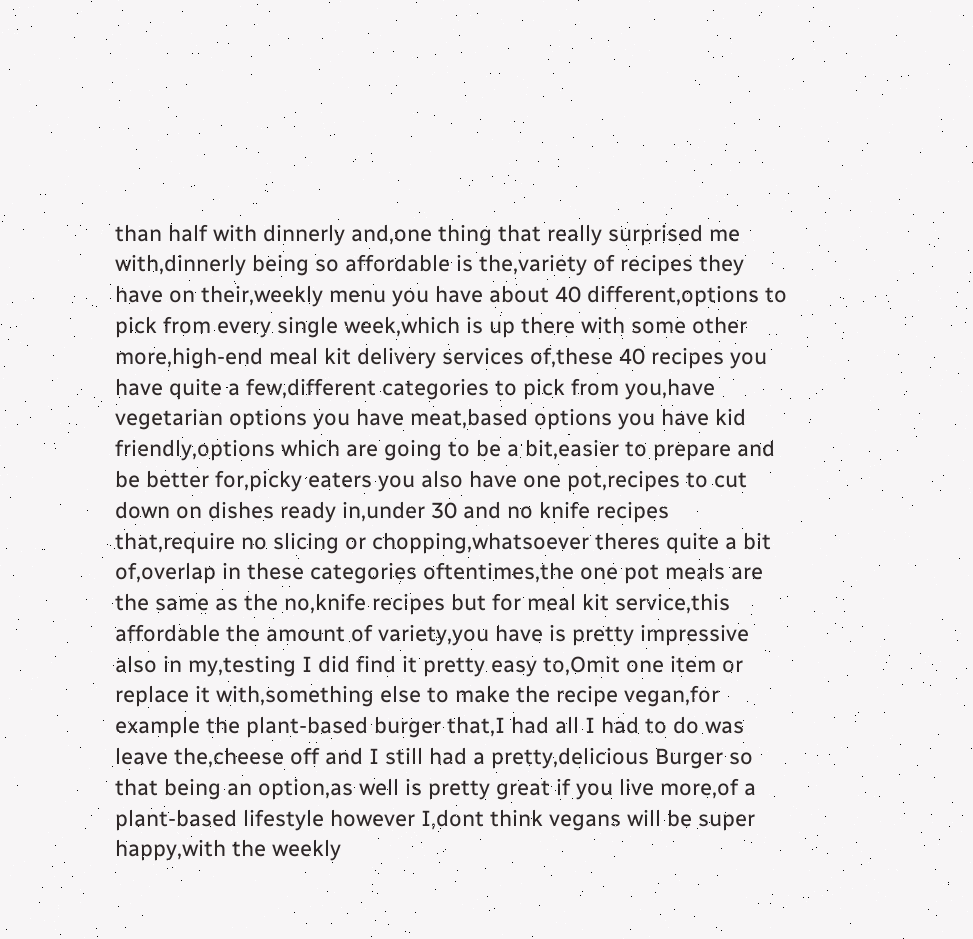than half with dinnerly and,one thing that really surprised me with,dinnerly being so affordable is the,variety of recipes they have on their,weekly menu you have about 40 different,options to pick from every single week,which is up there with some other more,high-end meal kit delivery services of,these 40 recipes you have quite a few,different categories to pick from you,have vegetarian options you have meat,based options you have kid friendly,options which are going to be a bit,easier to prepare and be better for,picky eaters you also have one pot,recipes to cut down on dishes ready in,under 30 and no knife recipes that,require no slicing or chopping,whatsoever theres quite a bit of,overlap in these categories oftentimes,the one pot meals are the same as the no,knife recipes but for meal kit service,this affordable the amount of variety,you have is pretty impressive also in my,testing I did find it pretty easy to,Omit one item or replace it with,something else to make the recipe vegan,for example the plant-based burger that,I had all I had to do was leave the,cheese off and I still had a pretty,delicious Burger so that being an option,as well is pretty great if you live more,of a plant-based lifestyle however I,dont think vegans will be super happy,with the weekly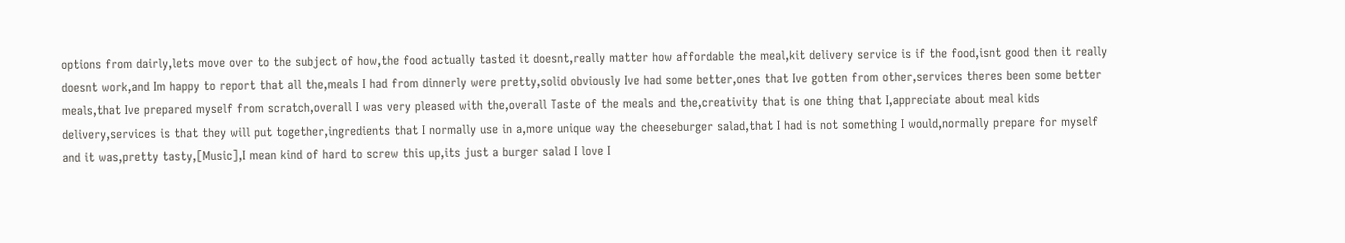options from dairly,lets move over to the subject of how,the food actually tasted it doesnt,really matter how affordable the meal,kit delivery service is if the food,isnt good then it really doesnt work,and Im happy to report that all the,meals I had from dinnerly were pretty,solid obviously Ive had some better,ones that Ive gotten from other,services theres been some better meals,that Ive prepared myself from scratch,overall I was very pleased with the,overall Taste of the meals and the,creativity that is one thing that I,appreciate about meal kids delivery,services is that they will put together,ingredients that I normally use in a,more unique way the cheeseburger salad,that I had is not something I would,normally prepare for myself and it was,pretty tasty,[Music],I mean kind of hard to screw this up,its just a burger salad I love I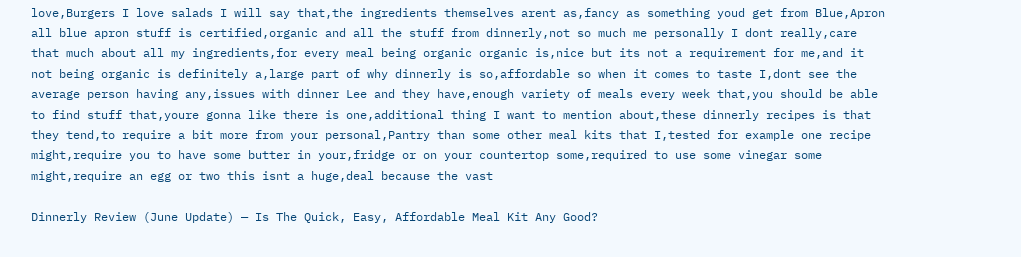love,Burgers I love salads I will say that,the ingredients themselves arent as,fancy as something youd get from Blue,Apron all blue apron stuff is certified,organic and all the stuff from dinnerly,not so much me personally I dont really,care that much about all my ingredients,for every meal being organic organic is,nice but its not a requirement for me,and it not being organic is definitely a,large part of why dinnerly is so,affordable so when it comes to taste I,dont see the average person having any,issues with dinner Lee and they have,enough variety of meals every week that,you should be able to find stuff that,youre gonna like there is one,additional thing I want to mention about,these dinnerly recipes is that they tend,to require a bit more from your personal,Pantry than some other meal kits that I,tested for example one recipe might,require you to have some butter in your,fridge or on your countertop some,required to use some vinegar some might,require an egg or two this isnt a huge,deal because the vast

Dinnerly Review (June Update) — Is The Quick, Easy, Affordable Meal Kit Any Good?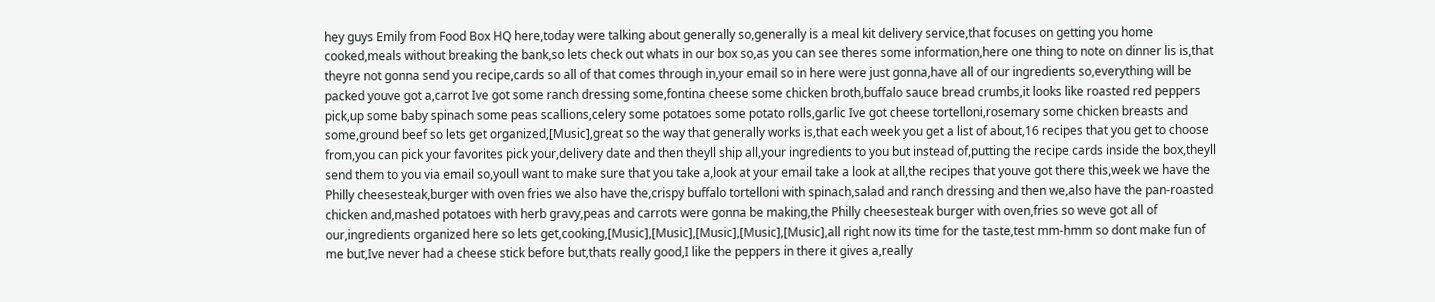hey guys Emily from Food Box HQ here,today were talking about generally so,generally is a meal kit delivery service,that focuses on getting you home cooked,meals without breaking the bank,so lets check out whats in our box so,as you can see theres some information,here one thing to note on dinner lis is,that theyre not gonna send you recipe,cards so all of that comes through in,your email so in here were just gonna,have all of our ingredients so,everything will be packed youve got a,carrot Ive got some ranch dressing some,fontina cheese some chicken broth,buffalo sauce bread crumbs,it looks like roasted red peppers pick,up some baby spinach some peas scallions,celery some potatoes some potato rolls,garlic Ive got cheese tortelloni,rosemary some chicken breasts and some,ground beef so lets get organized,[Music],great so the way that generally works is,that each week you get a list of about,16 recipes that you get to choose from,you can pick your favorites pick your,delivery date and then theyll ship all,your ingredients to you but instead of,putting the recipe cards inside the box,theyll send them to you via email so,youll want to make sure that you take a,look at your email take a look at all,the recipes that youve got there this,week we have the Philly cheesesteak,burger with oven fries we also have the,crispy buffalo tortelloni with spinach,salad and ranch dressing and then we,also have the pan-roasted chicken and,mashed potatoes with herb gravy,peas and carrots were gonna be making,the Philly cheesesteak burger with oven,fries so weve got all of our,ingredients organized here so lets get,cooking,[Music],[Music],[Music],[Music],[Music],all right now its time for the taste,test mm-hmm so dont make fun of me but,Ive never had a cheese stick before but,thats really good,I like the peppers in there it gives a,really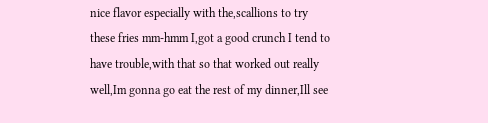nice flavor especially with the,scallions to try these fries mm-hmm I,got a good crunch I tend to have trouble,with that so that worked out really well,Im gonna go eat the rest of my dinner,Ill see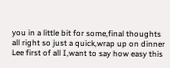you in a little bit for some,final thoughts all right so just a quick,wrap up on dinner Lee first of all I,want to say how easy this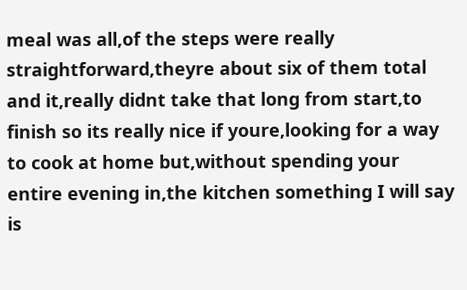meal was all,of the steps were really straightforward,theyre about six of them total and it,really didnt take that long from start,to finish so its really nice if youre,looking for a way to cook at home but,without spending your entire evening in,the kitchen something I will say is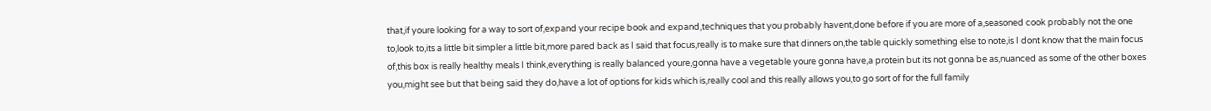that,if youre looking for a way to sort of,expand your recipe book and expand,techniques that you probably havent,done before if you are more of a,seasoned cook probably not the one to,look to,its a little bit simpler a little bit,more pared back as I said that focus,really is to make sure that dinners on,the table quickly something else to note,is I dont know that the main focus of,this box is really healthy meals I think,everything is really balanced youre,gonna have a vegetable youre gonna have,a protein but its not gonna be as,nuanced as some of the other boxes you,might see but that being said they do,have a lot of options for kids which is,really cool and this really allows you,to go sort of for the full family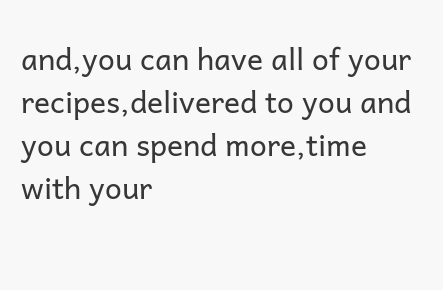and,you can have all of your recipes,delivered to you and you can spend more,time with your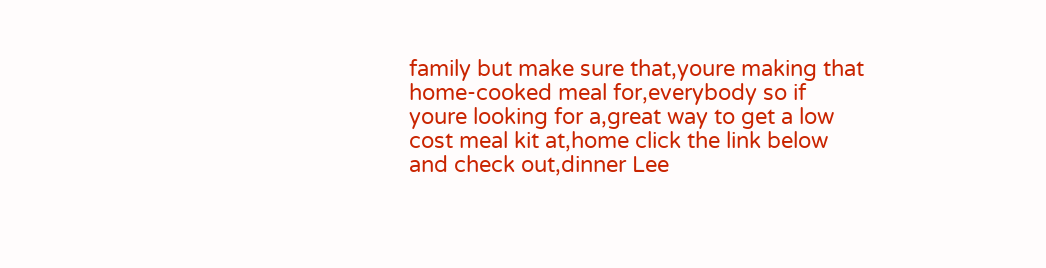family but make sure that,youre making that home-cooked meal for,everybody so if youre looking for a,great way to get a low cost meal kit at,home click the link below and check out,dinner Lee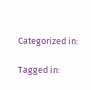Categorized in:

Tagged in: